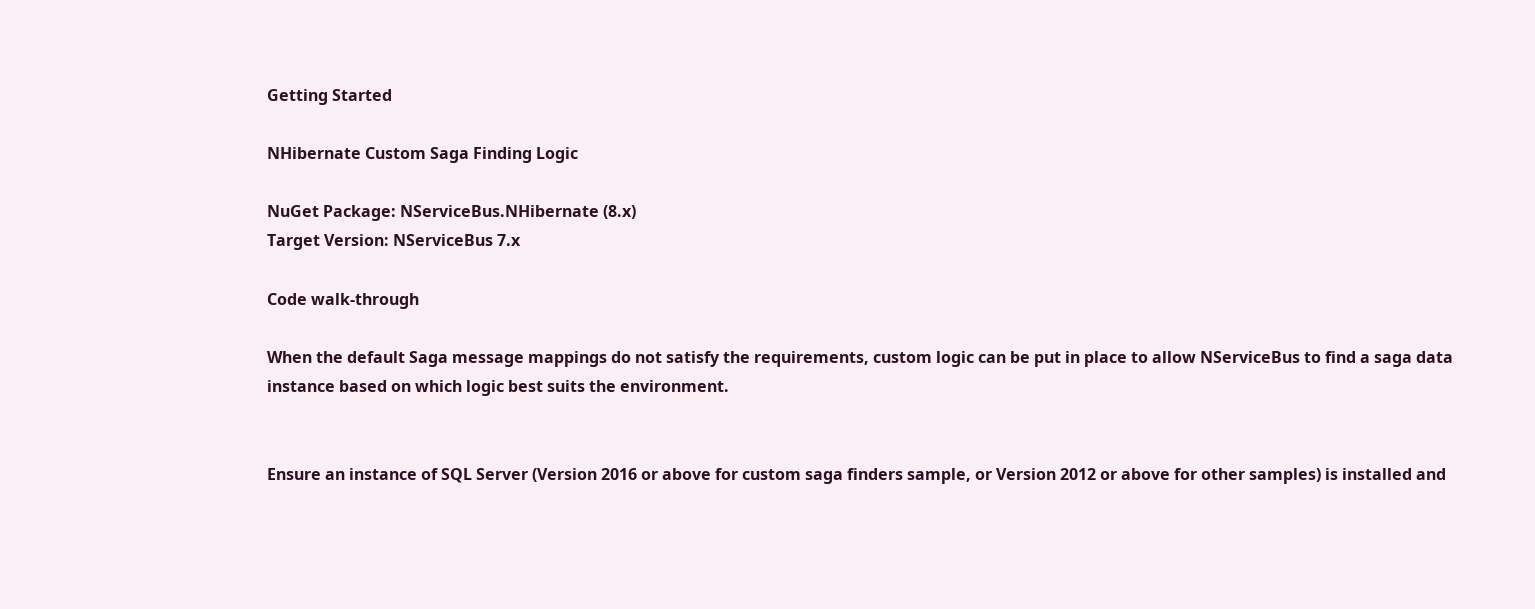Getting Started

NHibernate Custom Saga Finding Logic

NuGet Package: NServiceBus.NHibernate (8.x)
Target Version: NServiceBus 7.x

Code walk-through

When the default Saga message mappings do not satisfy the requirements, custom logic can be put in place to allow NServiceBus to find a saga data instance based on which logic best suits the environment.


Ensure an instance of SQL Server (Version 2016 or above for custom saga finders sample, or Version 2012 or above for other samples) is installed and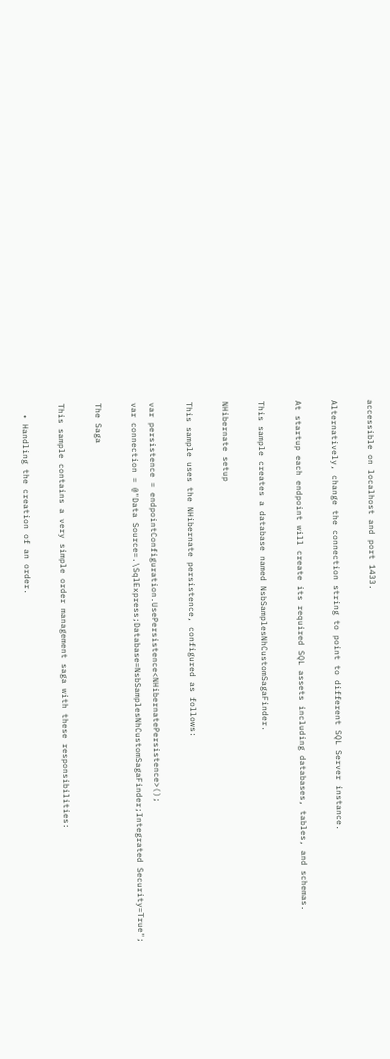accessible on localhost and port 1433.

Alternatively, change the connection string to point to different SQL Server instance.

At startup each endpoint will create its required SQL assets including databases, tables, and schemas.

This sample creates a database named NsbSamplesNhCustomSagaFinder.

NHibernate setup

This sample uses the NHibernate persistence, configured as follows:

var persistence = endpointConfiguration.UsePersistence<NHibernatePersistence>();
var connection = @"Data Source=.\SqlExpress;Database=NsbSamplesNhCustomSagaFinder;Integrated Security=True";

The Saga

This sample contains a very simple order management saga with these responsibilities:

  • Handling the creation of an order.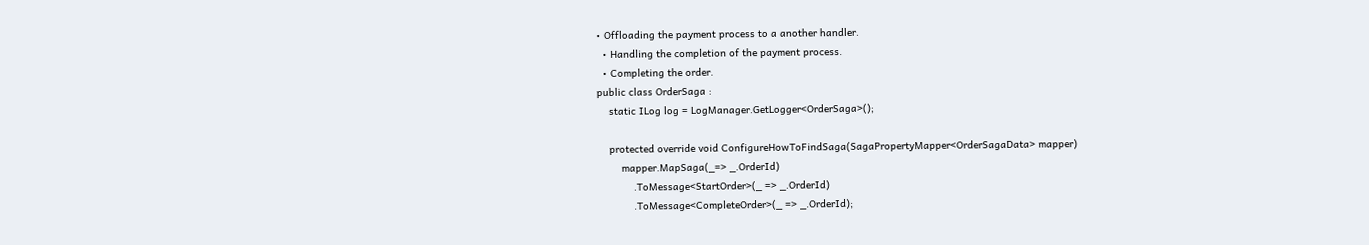• Offloading the payment process to a another handler.
  • Handling the completion of the payment process.
  • Completing the order.
public class OrderSaga :
    static ILog log = LogManager.GetLogger<OrderSaga>();

    protected override void ConfigureHowToFindSaga(SagaPropertyMapper<OrderSagaData> mapper)
        mapper.MapSaga(_=> _.OrderId)
            .ToMessage<StartOrder>(_ => _.OrderId)
            .ToMessage<CompleteOrder>(_ => _.OrderId);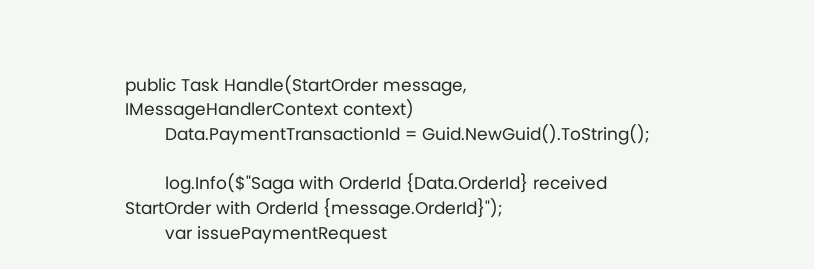public Task Handle(StartOrder message, IMessageHandlerContext context)
        Data.PaymentTransactionId = Guid.NewGuid().ToString();

        log.Info($"Saga with OrderId {Data.OrderId} received StartOrder with OrderId {message.OrderId}");
        var issuePaymentRequest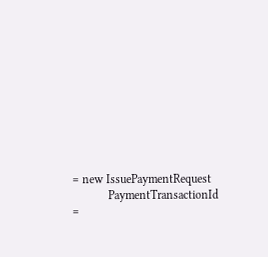= new IssuePaymentRequest
            PaymentTransactionId =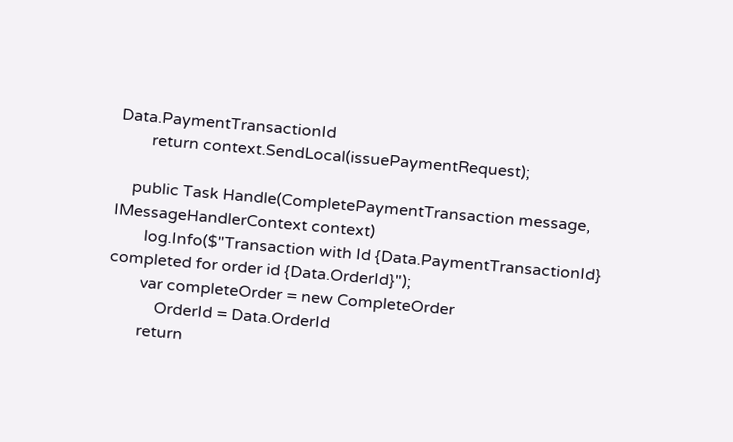Data.PaymentTransactionId
        return context.SendLocal(issuePaymentRequest);

    public Task Handle(CompletePaymentTransaction message, IMessageHandlerContext context)
        log.Info($"Transaction with Id {Data.PaymentTransactionId} completed for order id {Data.OrderId}");
        var completeOrder = new CompleteOrder
            OrderId = Data.OrderId
        return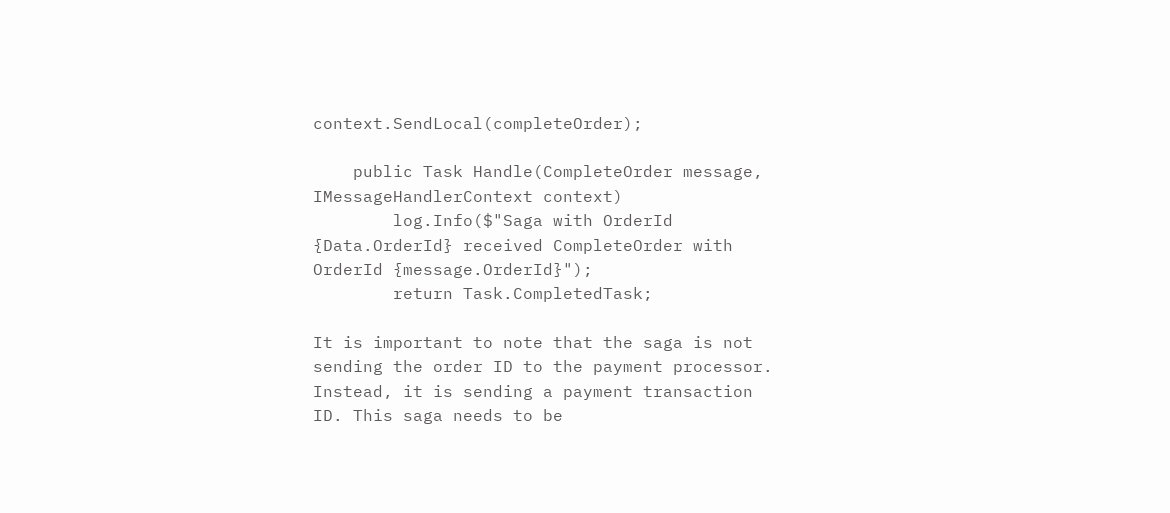context.SendLocal(completeOrder);

    public Task Handle(CompleteOrder message, IMessageHandlerContext context)
        log.Info($"Saga with OrderId {Data.OrderId} received CompleteOrder with OrderId {message.OrderId}");
        return Task.CompletedTask;

It is important to note that the saga is not sending the order ID to the payment processor. Instead, it is sending a payment transaction ID. This saga needs to be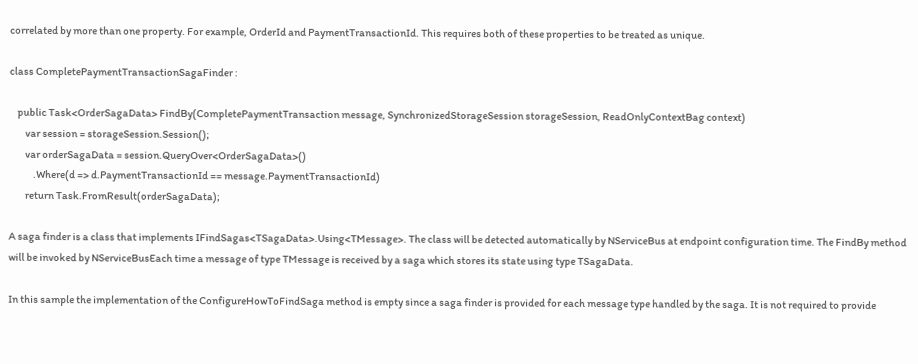correlated by more than one property. For example, OrderId and PaymentTransactionId. This requires both of these properties to be treated as unique.

class CompletePaymentTransactionSagaFinder :

    public Task<OrderSagaData> FindBy(CompletePaymentTransaction message, SynchronizedStorageSession storageSession, ReadOnlyContextBag context)
        var session = storageSession.Session();
        var orderSagaData = session.QueryOver<OrderSagaData>()
            .Where(d => d.PaymentTransactionId == message.PaymentTransactionId)
        return Task.FromResult(orderSagaData);

A saga finder is a class that implements IFindSagas<TSagaData>.Using<TMessage>. The class will be detected automatically by NServiceBus at endpoint configuration time. The FindBy method will be invoked by NServiceBusEach time a message of type TMessage is received by a saga which stores its state using type TSagaData.

In this sample the implementation of the ConfigureHowToFindSaga method is empty since a saga finder is provided for each message type handled by the saga. It is not required to provide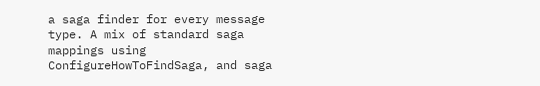a saga finder for every message type. A mix of standard saga mappings using ConfigureHowToFindSaga, and saga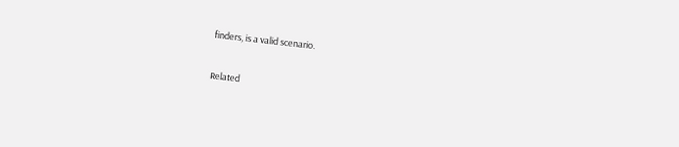finders, is a valid scenario.

Related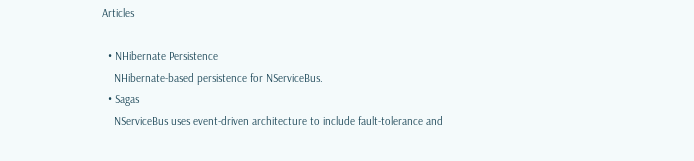Articles

  • NHibernate Persistence
    NHibernate-based persistence for NServiceBus.
  • Sagas
    NServiceBus uses event-driven architecture to include fault-tolerance and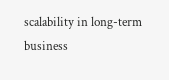scalability in long-term business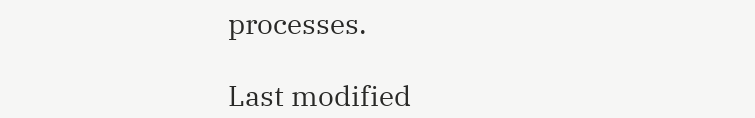processes.

Last modified